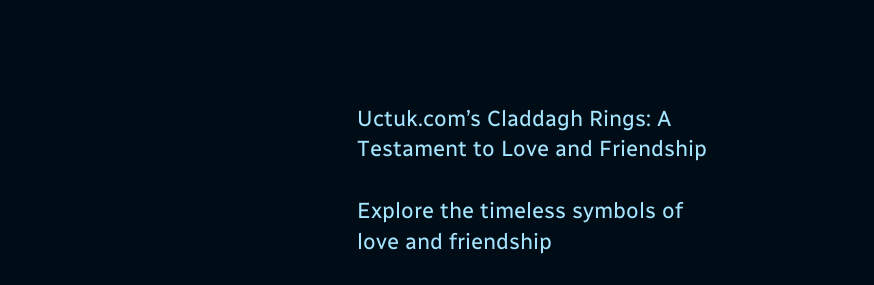Uctuk.com’s Claddagh Rings: A Testament to Love and Friendship

Explore the timeless symbols of love and friendship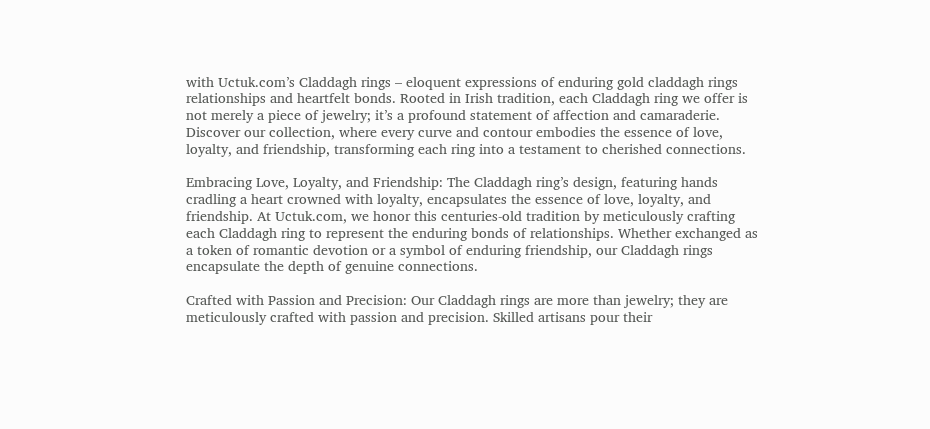with Uctuk.com’s Claddagh rings – eloquent expressions of enduring gold claddagh rings relationships and heartfelt bonds. Rooted in Irish tradition, each Claddagh ring we offer is not merely a piece of jewelry; it’s a profound statement of affection and camaraderie. Discover our collection, where every curve and contour embodies the essence of love, loyalty, and friendship, transforming each ring into a testament to cherished connections.

Embracing Love, Loyalty, and Friendship: The Claddagh ring’s design, featuring hands cradling a heart crowned with loyalty, encapsulates the essence of love, loyalty, and friendship. At Uctuk.com, we honor this centuries-old tradition by meticulously crafting each Claddagh ring to represent the enduring bonds of relationships. Whether exchanged as a token of romantic devotion or a symbol of enduring friendship, our Claddagh rings encapsulate the depth of genuine connections.

Crafted with Passion and Precision: Our Claddagh rings are more than jewelry; they are meticulously crafted with passion and precision. Skilled artisans pour their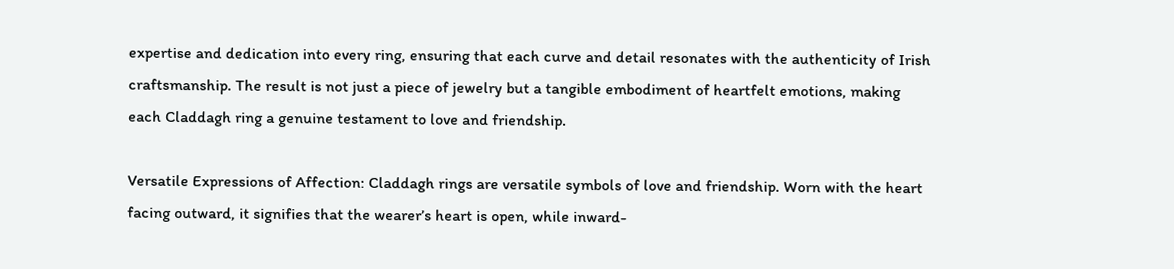expertise and dedication into every ring, ensuring that each curve and detail resonates with the authenticity of Irish craftsmanship. The result is not just a piece of jewelry but a tangible embodiment of heartfelt emotions, making each Claddagh ring a genuine testament to love and friendship.

Versatile Expressions of Affection: Claddagh rings are versatile symbols of love and friendship. Worn with the heart facing outward, it signifies that the wearer’s heart is open, while inward-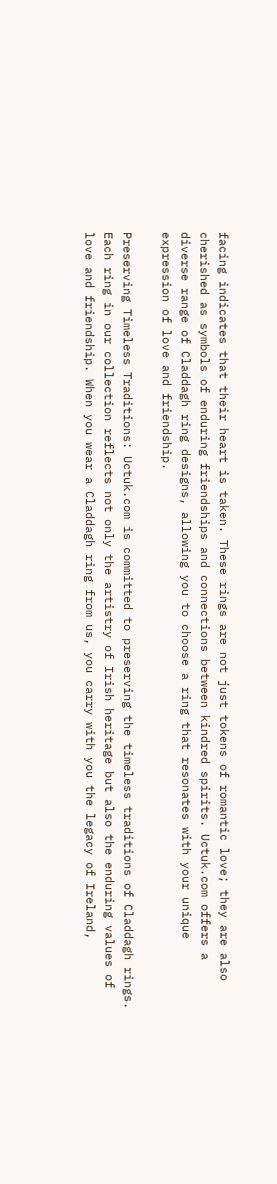facing indicates that their heart is taken. These rings are not just tokens of romantic love; they are also cherished as symbols of enduring friendships and connections between kindred spirits. Uctuk.com offers a diverse range of Claddagh ring designs, allowing you to choose a ring that resonates with your unique expression of love and friendship.

Preserving Timeless Traditions: Uctuk.com is committed to preserving the timeless traditions of Claddagh rings. Each ring in our collection reflects not only the artistry of Irish heritage but also the enduring values of love and friendship. When you wear a Claddagh ring from us, you carry with you the legacy of Ireland,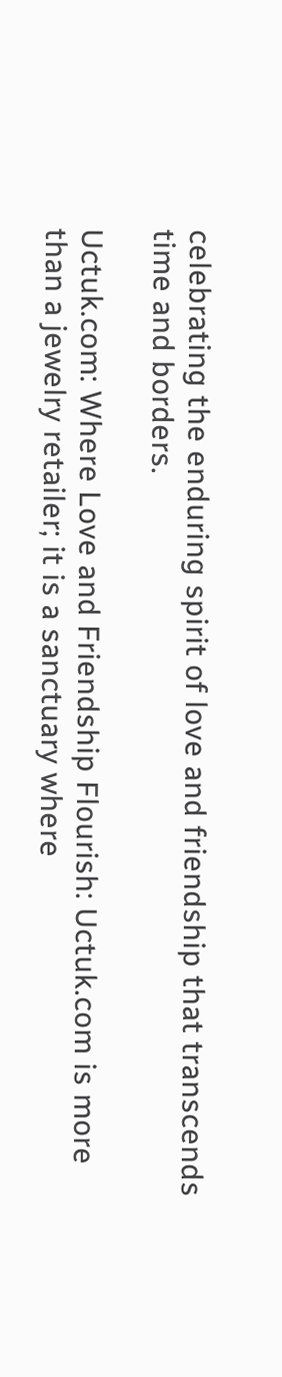celebrating the enduring spirit of love and friendship that transcends time and borders.

Uctuk.com: Where Love and Friendship Flourish: Uctuk.com is more than a jewelry retailer; it is a sanctuary where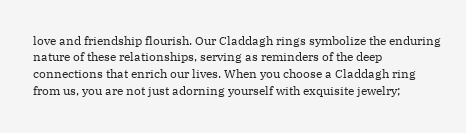love and friendship flourish. Our Claddagh rings symbolize the enduring nature of these relationships, serving as reminders of the deep connections that enrich our lives. When you choose a Claddagh ring from us, you are not just adorning yourself with exquisite jewelry;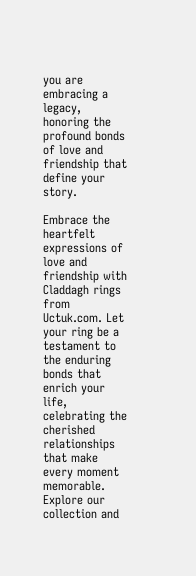you are embracing a legacy, honoring the profound bonds of love and friendship that define your story.

Embrace the heartfelt expressions of love and friendship with Claddagh rings from Uctuk.com. Let your ring be a testament to the enduring bonds that enrich your life, celebrating the cherished relationships that make every moment memorable. Explore our collection and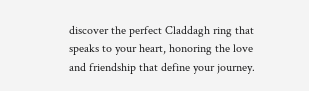discover the perfect Claddagh ring that speaks to your heart, honoring the love and friendship that define your journey.